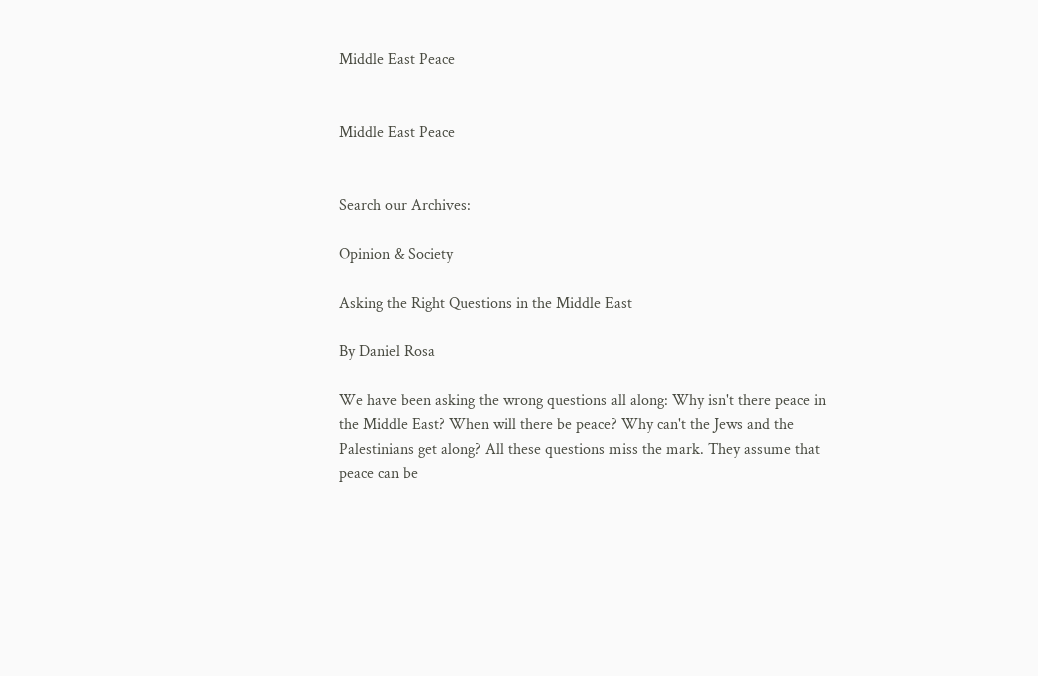Middle East Peace


Middle East Peace


Search our Archives:

Opinion & Society

Asking the Right Questions in the Middle East

By Daniel Rosa

We have been asking the wrong questions all along: Why isn't there peace in the Middle East? When will there be peace? Why can't the Jews and the Palestinians get along? All these questions miss the mark. They assume that peace can be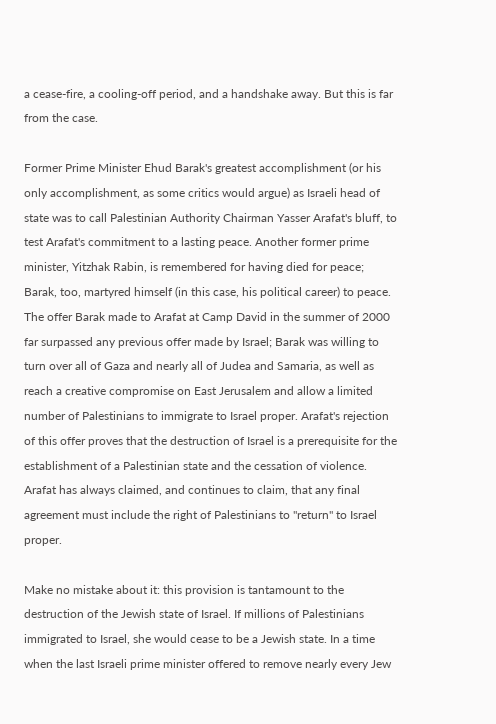a cease-fire, a cooling-off period, and a handshake away. But this is far from the case.

Former Prime Minister Ehud Barak's greatest accomplishment (or his only accomplishment, as some critics would argue) as Israeli head of state was to call Palestinian Authority Chairman Yasser Arafat's bluff, to test Arafat's commitment to a lasting peace. Another former prime minister, Yitzhak Rabin, is remembered for having died for peace; Barak, too, martyred himself (in this case, his political career) to peace. The offer Barak made to Arafat at Camp David in the summer of 2000 far surpassed any previous offer made by Israel; Barak was willing to turn over all of Gaza and nearly all of Judea and Samaria, as well as reach a creative compromise on East Jerusalem and allow a limited number of Palestinians to immigrate to Israel proper. Arafat's rejection of this offer proves that the destruction of Israel is a prerequisite for the establishment of a Palestinian state and the cessation of violence. Arafat has always claimed, and continues to claim, that any final agreement must include the right of Palestinians to "return" to Israel proper.

Make no mistake about it: this provision is tantamount to the destruction of the Jewish state of Israel. If millions of Palestinians immigrated to Israel, she would cease to be a Jewish state. In a time when the last Israeli prime minister offered to remove nearly every Jew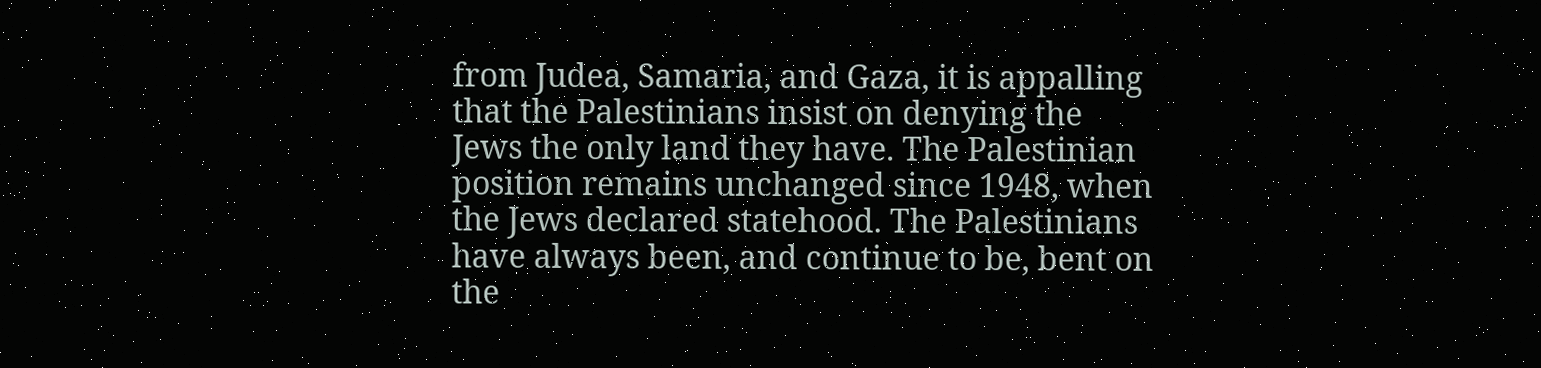from Judea, Samaria, and Gaza, it is appalling that the Palestinians insist on denying the Jews the only land they have. The Palestinian position remains unchanged since 1948, when the Jews declared statehood. The Palestinians have always been, and continue to be, bent on the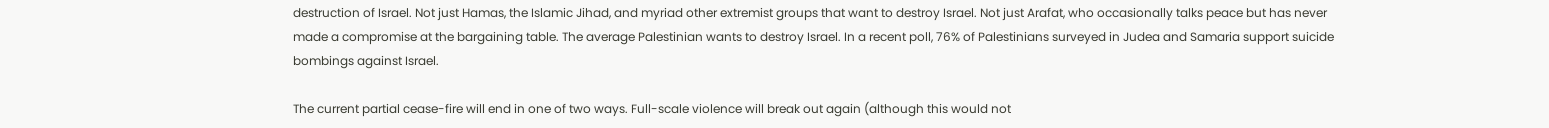destruction of Israel. Not just Hamas, the Islamic Jihad, and myriad other extremist groups that want to destroy Israel. Not just Arafat, who occasionally talks peace but has never made a compromise at the bargaining table. The average Palestinian wants to destroy Israel. In a recent poll, 76% of Palestinians surveyed in Judea and Samaria support suicide bombings against Israel.

The current partial cease-fire will end in one of two ways. Full-scale violence will break out again (although this would not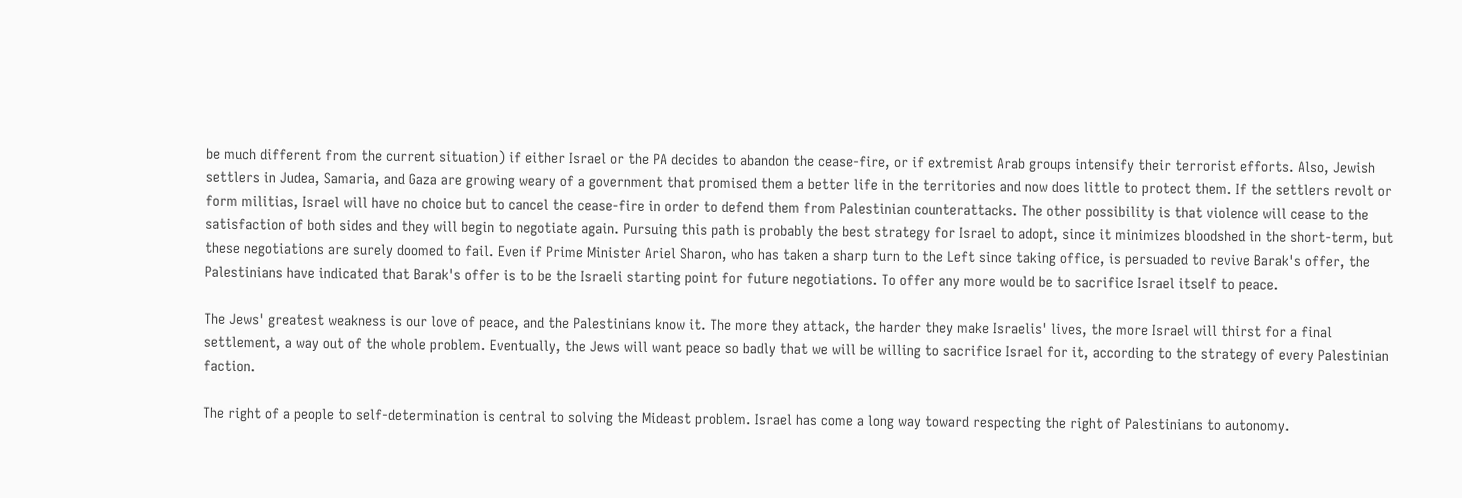be much different from the current situation) if either Israel or the PA decides to abandon the cease-fire, or if extremist Arab groups intensify their terrorist efforts. Also, Jewish settlers in Judea, Samaria, and Gaza are growing weary of a government that promised them a better life in the territories and now does little to protect them. If the settlers revolt or form militias, Israel will have no choice but to cancel the cease-fire in order to defend them from Palestinian counterattacks. The other possibility is that violence will cease to the satisfaction of both sides and they will begin to negotiate again. Pursuing this path is probably the best strategy for Israel to adopt, since it minimizes bloodshed in the short-term, but these negotiations are surely doomed to fail. Even if Prime Minister Ariel Sharon, who has taken a sharp turn to the Left since taking office, is persuaded to revive Barak's offer, the Palestinians have indicated that Barak's offer is to be the Israeli starting point for future negotiations. To offer any more would be to sacrifice Israel itself to peace.

The Jews' greatest weakness is our love of peace, and the Palestinians know it. The more they attack, the harder they make Israelis' lives, the more Israel will thirst for a final settlement, a way out of the whole problem. Eventually, the Jews will want peace so badly that we will be willing to sacrifice Israel for it, according to the strategy of every Palestinian faction.

The right of a people to self-determination is central to solving the Mideast problem. Israel has come a long way toward respecting the right of Palestinians to autonomy.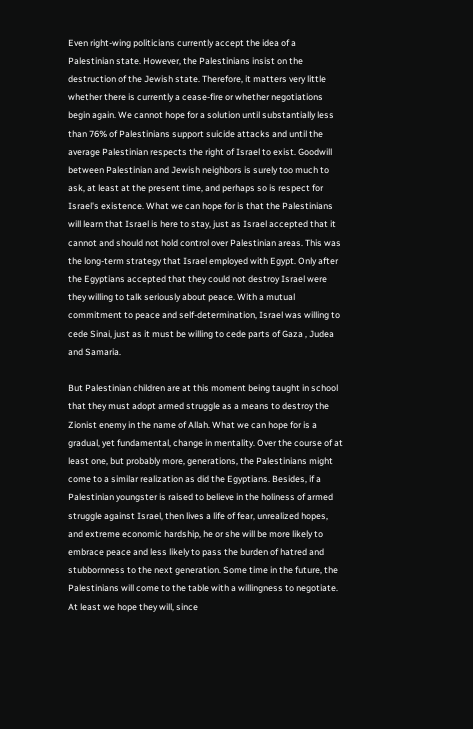Even right-wing politicians currently accept the idea of a Palestinian state. However, the Palestinians insist on the destruction of the Jewish state. Therefore, it matters very little whether there is currently a cease-fire or whether negotiations begin again. We cannot hope for a solution until substantially less than 76% of Palestinians support suicide attacks and until the average Palestinian respects the right of Israel to exist. Goodwill between Palestinian and Jewish neighbors is surely too much to ask, at least at the present time, and perhaps so is respect for Israel's existence. What we can hope for is that the Palestinians will learn that Israel is here to stay, just as Israel accepted that it cannot and should not hold control over Palestinian areas. This was the long-term strategy that Israel employed with Egypt. Only after the Egyptians accepted that they could not destroy Israel were they willing to talk seriously about peace. With a mutual commitment to peace and self-determination, Israel was willing to cede Sinai, just as it must be willing to cede parts of Gaza , Judea and Samaria.

But Palestinian children are at this moment being taught in school that they must adopt armed struggle as a means to destroy the Zionist enemy in the name of Allah. What we can hope for is a gradual, yet fundamental, change in mentality. Over the course of at least one, but probably more, generations, the Palestinians might come to a similar realization as did the Egyptians. Besides, if a Palestinian youngster is raised to believe in the holiness of armed struggle against Israel, then lives a life of fear, unrealized hopes, and extreme economic hardship, he or she will be more likely to embrace peace and less likely to pass the burden of hatred and stubbornness to the next generation. Some time in the future, the Palestinians will come to the table with a willingness to negotiate. At least we hope they will, since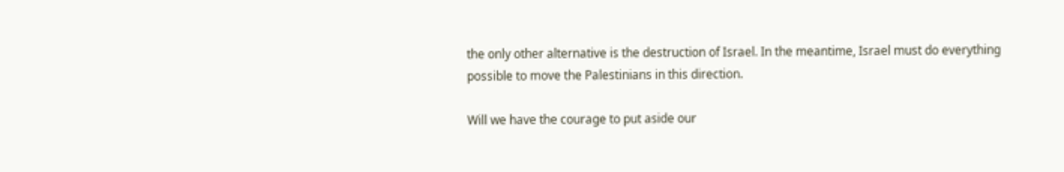the only other alternative is the destruction of Israel. In the meantime, Israel must do everything possible to move the Palestinians in this direction.

Will we have the courage to put aside our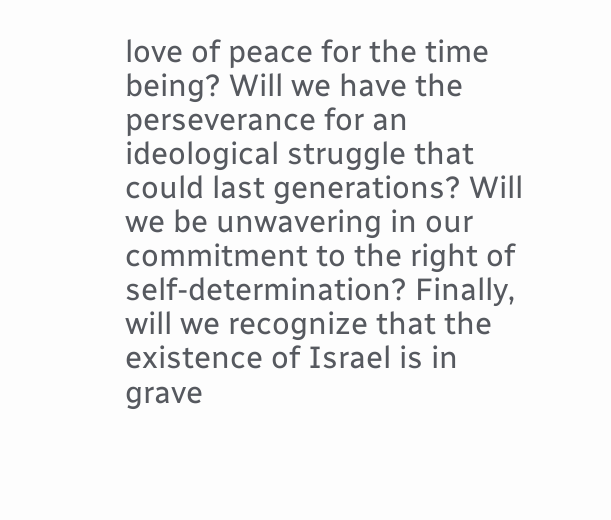love of peace for the time being? Will we have the perseverance for an ideological struggle that could last generations? Will we be unwavering in our commitment to the right of self-determination? Finally, will we recognize that the existence of Israel is in grave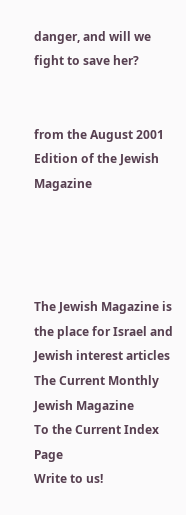danger, and will we fight to save her?


from the August 2001 Edition of the Jewish Magazine




The Jewish Magazine is the place for Israel and Jewish interest articles
The Current Monthly Jewish Magazine
To the Current Index Page
Write to us!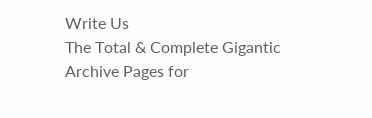Write Us
The Total & Complete Gigantic Archive Pages for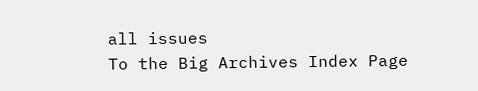all issues
To the Big Archives Index Page